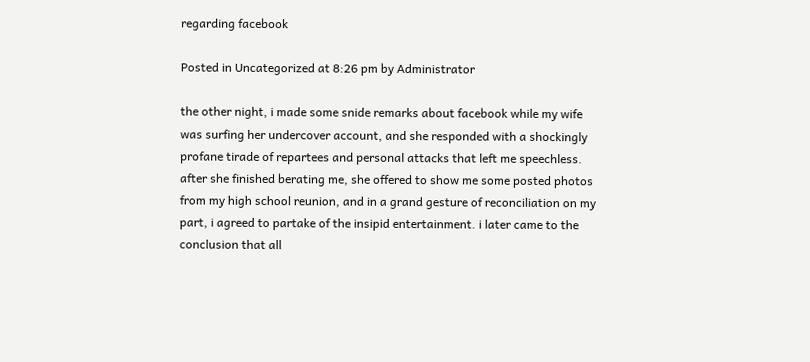regarding facebook

Posted in Uncategorized at 8:26 pm by Administrator

the other night, i made some snide remarks about facebook while my wife was surfing her undercover account, and she responded with a shockingly profane tirade of repartees and personal attacks that left me speechless. after she finished berating me, she offered to show me some posted photos from my high school reunion, and in a grand gesture of reconciliation on my part, i agreed to partake of the insipid entertainment. i later came to the conclusion that all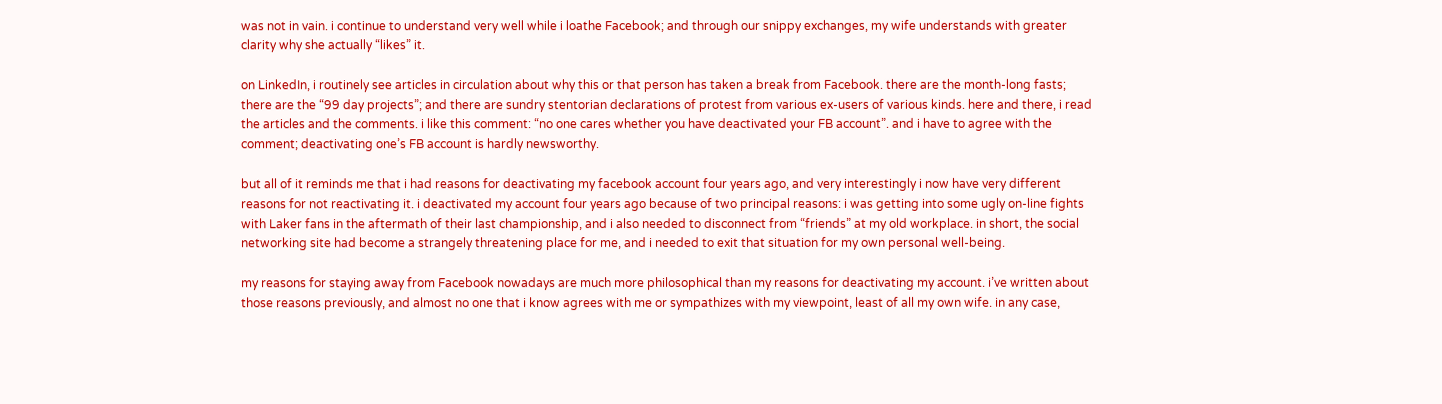was not in vain. i continue to understand very well while i loathe Facebook; and through our snippy exchanges, my wife understands with greater clarity why she actually “likes” it.

on LinkedIn, i routinely see articles in circulation about why this or that person has taken a break from Facebook. there are the month-long fasts; there are the “99 day projects”; and there are sundry stentorian declarations of protest from various ex-users of various kinds. here and there, i read the articles and the comments. i like this comment: “no one cares whether you have deactivated your FB account”. and i have to agree with the comment; deactivating one’s FB account is hardly newsworthy.

but all of it reminds me that i had reasons for deactivating my facebook account four years ago, and very interestingly i now have very different reasons for not reactivating it. i deactivated my account four years ago because of two principal reasons: i was getting into some ugly on-line fights with Laker fans in the aftermath of their last championship, and i also needed to disconnect from “friends” at my old workplace. in short, the social networking site had become a strangely threatening place for me, and i needed to exit that situation for my own personal well-being.

my reasons for staying away from Facebook nowadays are much more philosophical than my reasons for deactivating my account. i’ve written about those reasons previously, and almost no one that i know agrees with me or sympathizes with my viewpoint, least of all my own wife. in any case,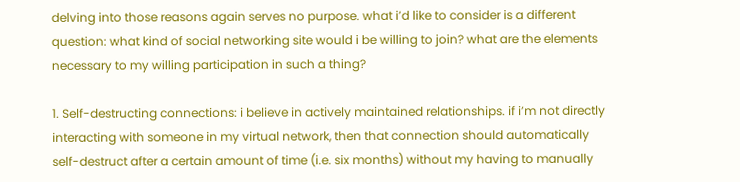delving into those reasons again serves no purpose. what i’d like to consider is a different question: what kind of social networking site would i be willing to join? what are the elements necessary to my willing participation in such a thing?

1. Self-destructing connections: i believe in actively maintained relationships. if i’m not directly interacting with someone in my virtual network, then that connection should automatically self-destruct after a certain amount of time (i.e. six months) without my having to manually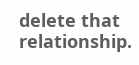delete that relationship.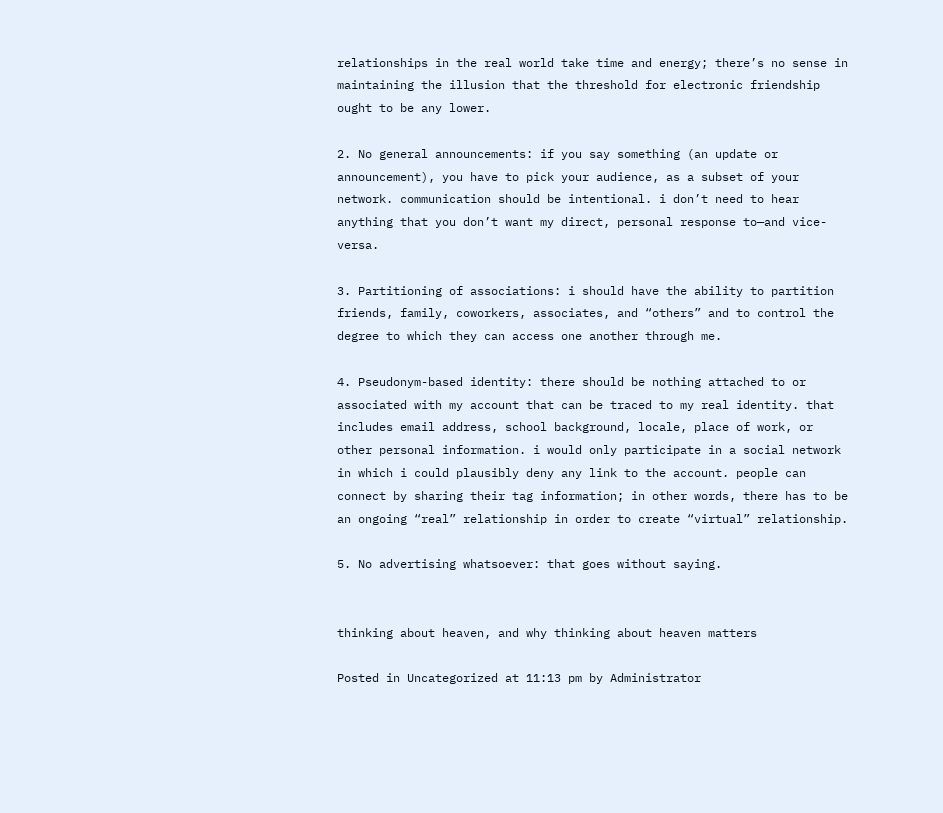relationships in the real world take time and energy; there’s no sense in maintaining the illusion that the threshold for electronic friendship ought to be any lower.

2. No general announcements: if you say something (an update or announcement), you have to pick your audience, as a subset of your network. communication should be intentional. i don’t need to hear anything that you don’t want my direct, personal response to—and vice-versa.

3. Partitioning of associations: i should have the ability to partition friends, family, coworkers, associates, and “others” and to control the degree to which they can access one another through me.

4. Pseudonym-based identity: there should be nothing attached to or associated with my account that can be traced to my real identity. that includes email address, school background, locale, place of work, or other personal information. i would only participate in a social network in which i could plausibly deny any link to the account. people can connect by sharing their tag information; in other words, there has to be an ongoing “real” relationship in order to create “virtual” relationship.

5. No advertising whatsoever: that goes without saying.


thinking about heaven, and why thinking about heaven matters

Posted in Uncategorized at 11:13 pm by Administrator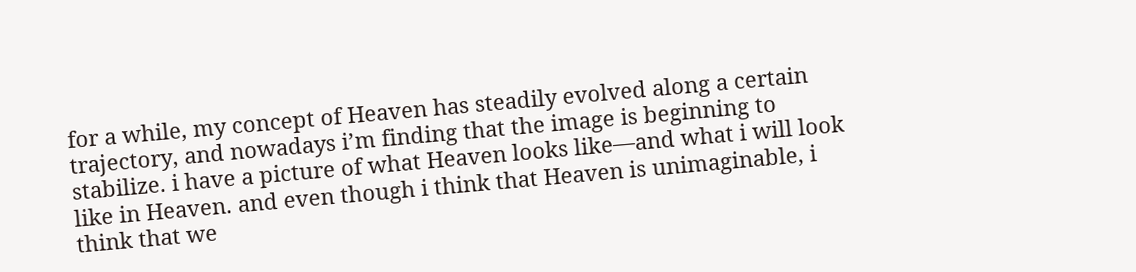for a while, my concept of Heaven has steadily evolved along a certain trajectory, and nowadays i’m finding that the image is beginning to stabilize. i have a picture of what Heaven looks like—and what i will look like in Heaven. and even though i think that Heaven is unimaginable, i think that we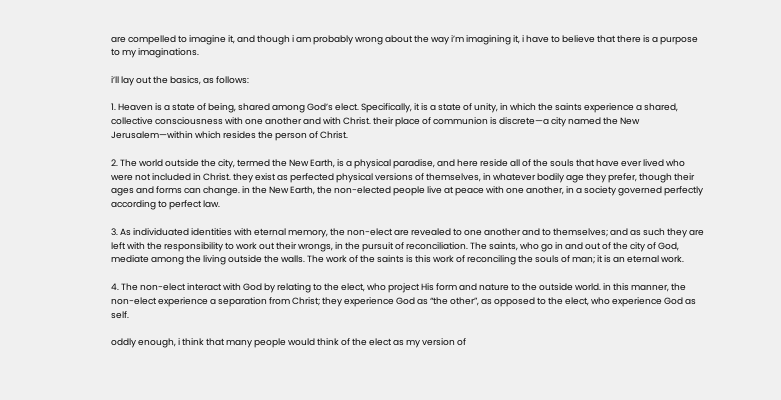are compelled to imagine it, and though i am probably wrong about the way i’m imagining it, i have to believe that there is a purpose to my imaginations.

i’ll lay out the basics, as follows:

1. Heaven is a state of being, shared among God’s elect. Specifically, it is a state of unity, in which the saints experience a shared, collective consciousness with one another and with Christ. their place of communion is discrete—a city named the New Jerusalem—within which resides the person of Christ.

2. The world outside the city, termed the New Earth, is a physical paradise, and here reside all of the souls that have ever lived who were not included in Christ. they exist as perfected physical versions of themselves, in whatever bodily age they prefer, though their ages and forms can change. in the New Earth, the non-elected people live at peace with one another, in a society governed perfectly according to perfect law.

3. As individuated identities with eternal memory, the non-elect are revealed to one another and to themselves; and as such they are left with the responsibility to work out their wrongs, in the pursuit of reconciliation. The saints, who go in and out of the city of God, mediate among the living outside the walls. The work of the saints is this work of reconciling the souls of man; it is an eternal work.

4. The non-elect interact with God by relating to the elect, who project His form and nature to the outside world. in this manner, the non-elect experience a separation from Christ; they experience God as “the other”, as opposed to the elect, who experience God as self.

oddly enough, i think that many people would think of the elect as my version of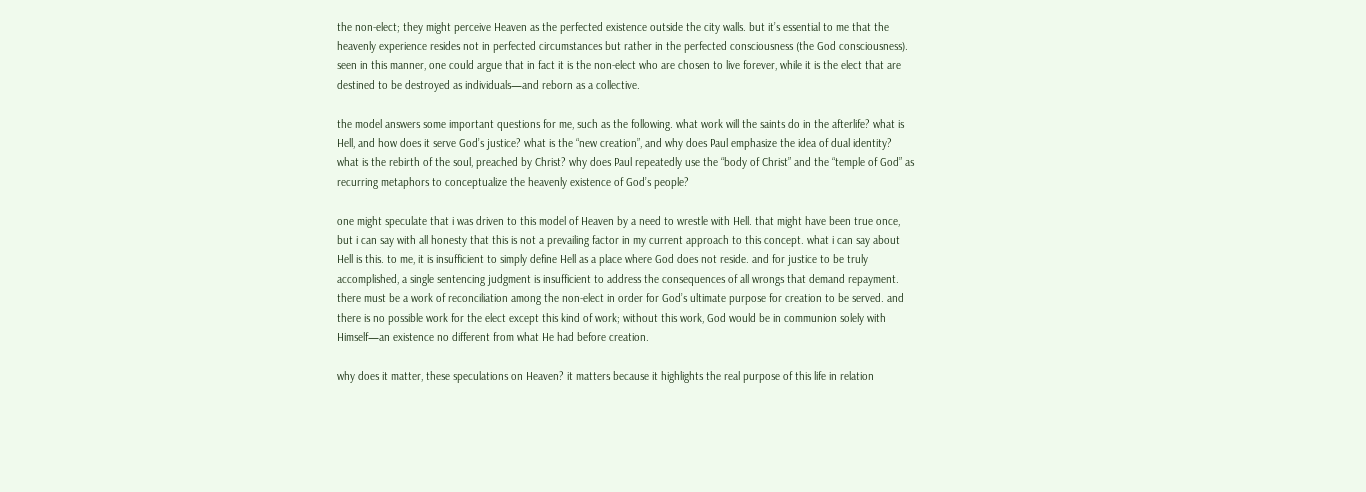the non-elect; they might perceive Heaven as the perfected existence outside the city walls. but it’s essential to me that the heavenly experience resides not in perfected circumstances but rather in the perfected consciousness (the God consciousness). seen in this manner, one could argue that in fact it is the non-elect who are chosen to live forever, while it is the elect that are destined to be destroyed as individuals—and reborn as a collective.

the model answers some important questions for me, such as the following. what work will the saints do in the afterlife? what is Hell, and how does it serve God’s justice? what is the “new creation”, and why does Paul emphasize the idea of dual identity? what is the rebirth of the soul, preached by Christ? why does Paul repeatedly use the “body of Christ” and the “temple of God” as recurring metaphors to conceptualize the heavenly existence of God’s people?

one might speculate that i was driven to this model of Heaven by a need to wrestle with Hell. that might have been true once, but i can say with all honesty that this is not a prevailing factor in my current approach to this concept. what i can say about Hell is this. to me, it is insufficient to simply define Hell as a place where God does not reside. and for justice to be truly accomplished, a single sentencing judgment is insufficient to address the consequences of all wrongs that demand repayment. there must be a work of reconciliation among the non-elect in order for God’s ultimate purpose for creation to be served. and there is no possible work for the elect except this kind of work; without this work, God would be in communion solely with Himself—an existence no different from what He had before creation.

why does it matter, these speculations on Heaven? it matters because it highlights the real purpose of this life in relation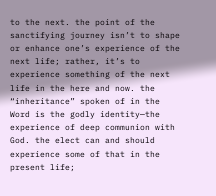to the next. the point of the sanctifying journey isn’t to shape or enhance one’s experience of the next life; rather, it’s to experience something of the next life in the here and now. the “inheritance” spoken of in the Word is the godly identity—the experience of deep communion with God. the elect can and should experience some of that in the present life;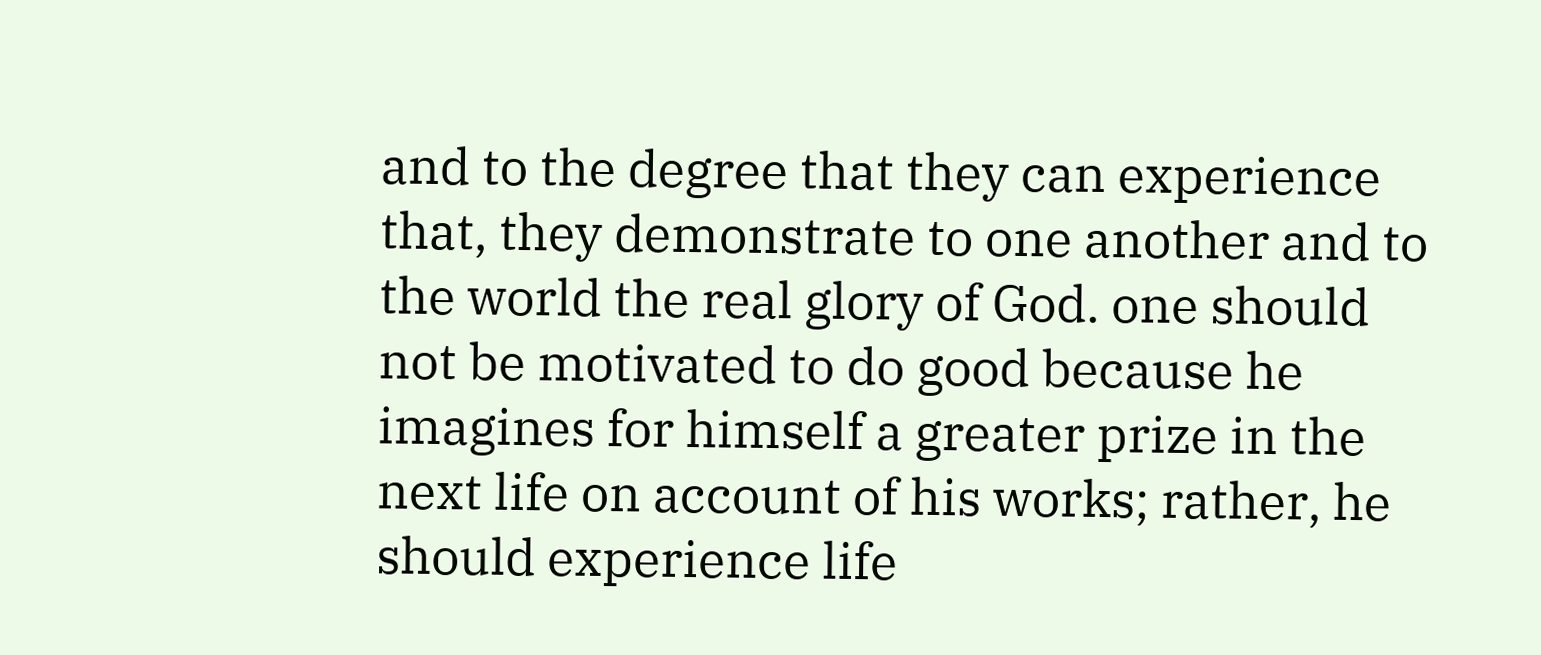and to the degree that they can experience that, they demonstrate to one another and to the world the real glory of God. one should not be motivated to do good because he imagines for himself a greater prize in the next life on account of his works; rather, he should experience life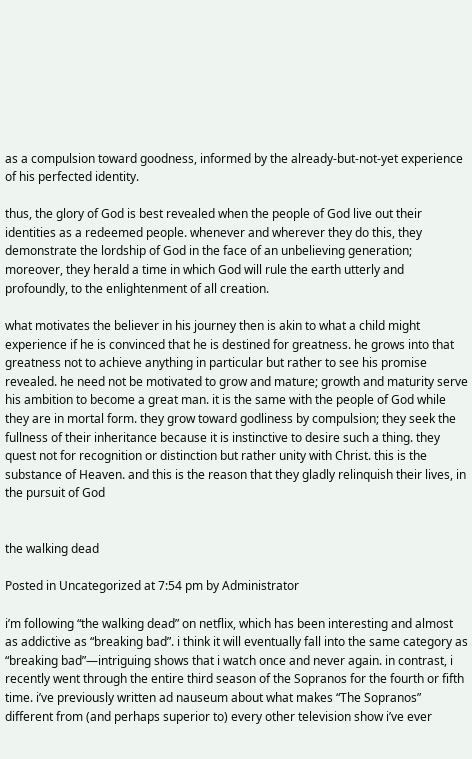as a compulsion toward goodness, informed by the already-but-not-yet experience of his perfected identity.

thus, the glory of God is best revealed when the people of God live out their identities as a redeemed people. whenever and wherever they do this, they demonstrate the lordship of God in the face of an unbelieving generation; moreover, they herald a time in which God will rule the earth utterly and profoundly, to the enlightenment of all creation.

what motivates the believer in his journey then is akin to what a child might experience if he is convinced that he is destined for greatness. he grows into that greatness not to achieve anything in particular but rather to see his promise revealed. he need not be motivated to grow and mature; growth and maturity serve his ambition to become a great man. it is the same with the people of God while they are in mortal form. they grow toward godliness by compulsion; they seek the fullness of their inheritance because it is instinctive to desire such a thing. they quest not for recognition or distinction but rather unity with Christ. this is the substance of Heaven. and this is the reason that they gladly relinquish their lives, in the pursuit of God


the walking dead

Posted in Uncategorized at 7:54 pm by Administrator

i’m following “the walking dead” on netflix, which has been interesting and almost as addictive as “breaking bad”. i think it will eventually fall into the same category as “breaking bad”—intriguing shows that i watch once and never again. in contrast, i recently went through the entire third season of the Sopranos for the fourth or fifth time. i’ve previously written ad nauseum about what makes “The Sopranos” different from (and perhaps superior to) every other television show i’ve ever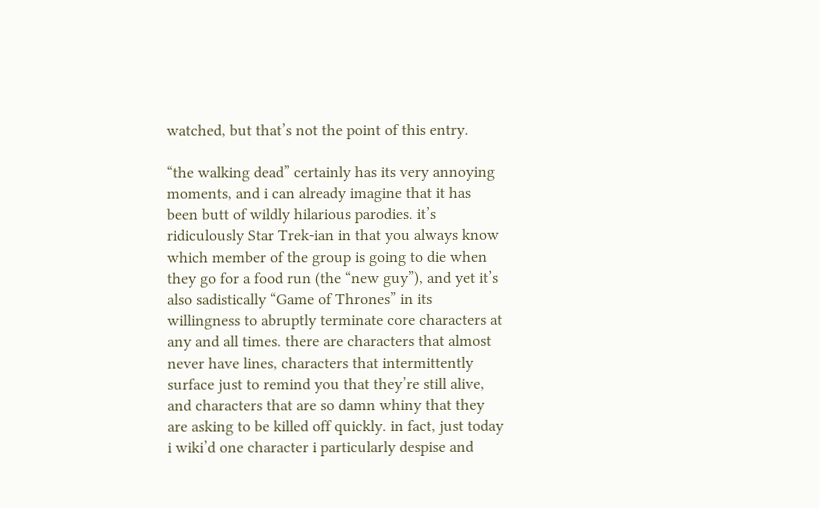watched, but that’s not the point of this entry.

“the walking dead” certainly has its very annoying moments, and i can already imagine that it has been butt of wildly hilarious parodies. it’s ridiculously Star Trek-ian in that you always know which member of the group is going to die when they go for a food run (the “new guy”), and yet it’s also sadistically “Game of Thrones” in its willingness to abruptly terminate core characters at any and all times. there are characters that almost never have lines, characters that intermittently surface just to remind you that they’re still alive, and characters that are so damn whiny that they are asking to be killed off quickly. in fact, just today i wiki’d one character i particularly despise and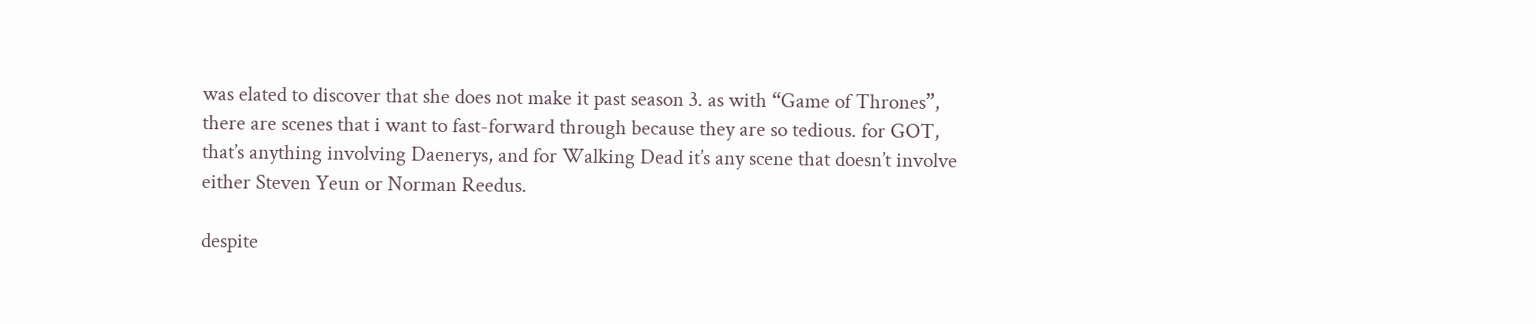was elated to discover that she does not make it past season 3. as with “Game of Thrones”, there are scenes that i want to fast-forward through because they are so tedious. for GOT, that’s anything involving Daenerys, and for Walking Dead it’s any scene that doesn’t involve either Steven Yeun or Norman Reedus.

despite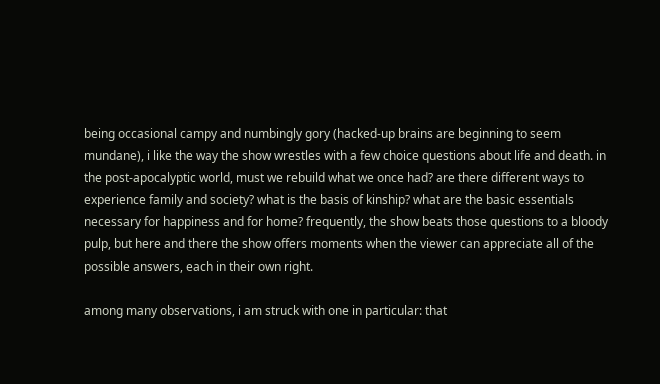being occasional campy and numbingly gory (hacked-up brains are beginning to seem mundane), i like the way the show wrestles with a few choice questions about life and death. in the post-apocalyptic world, must we rebuild what we once had? are there different ways to experience family and society? what is the basis of kinship? what are the basic essentials necessary for happiness and for home? frequently, the show beats those questions to a bloody pulp, but here and there the show offers moments when the viewer can appreciate all of the possible answers, each in their own right.

among many observations, i am struck with one in particular: that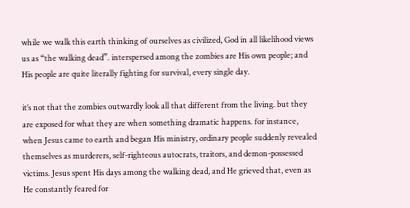while we walk this earth thinking of ourselves as civilized, God in all likelihood views us as “the walking dead”. interspersed among the zombies are His own people; and His people are quite literally fighting for survival, every single day.

it’s not that the zombies outwardly look all that different from the living. but they are exposed for what they are when something dramatic happens. for instance, when Jesus came to earth and began His ministry, ordinary people suddenly revealed themselves as murderers, self-righteous autocrats, traitors, and demon-possessed victims. Jesus spent His days among the walking dead, and He grieved that, even as He constantly feared for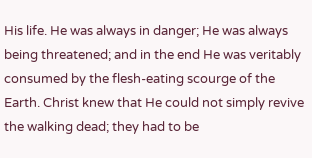His life. He was always in danger; He was always being threatened; and in the end He was veritably consumed by the flesh-eating scourge of the Earth. Christ knew that He could not simply revive the walking dead; they had to be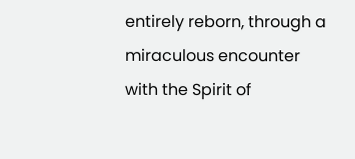entirely reborn, through a miraculous encounter with the Spirit of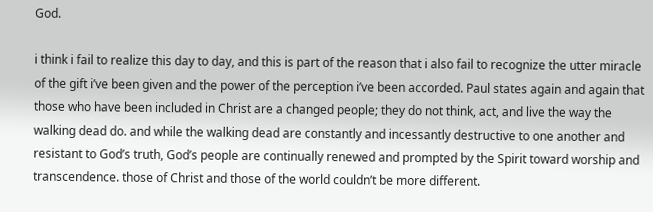God.

i think i fail to realize this day to day, and this is part of the reason that i also fail to recognize the utter miracle of the gift i’ve been given and the power of the perception i’ve been accorded. Paul states again and again that those who have been included in Christ are a changed people; they do not think, act, and live the way the walking dead do. and while the walking dead are constantly and incessantly destructive to one another and resistant to God’s truth, God’s people are continually renewed and prompted by the Spirit toward worship and transcendence. those of Christ and those of the world couldn’t be more different.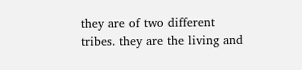they are of two different tribes. they are the living and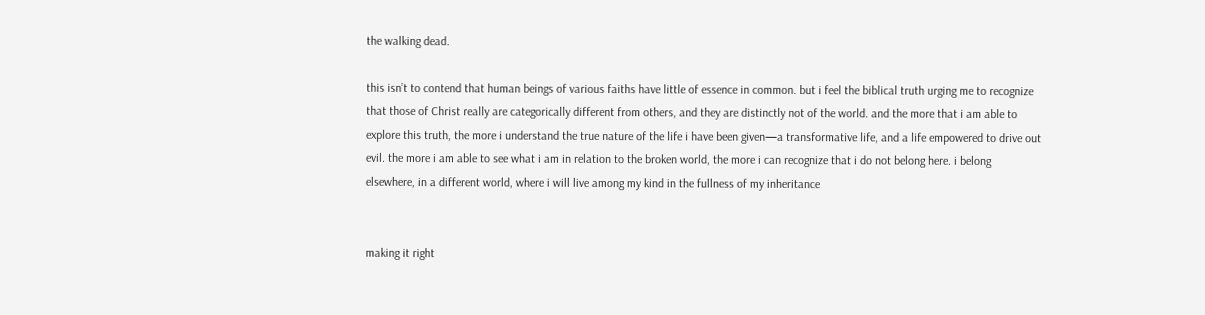the walking dead.

this isn’t to contend that human beings of various faiths have little of essence in common. but i feel the biblical truth urging me to recognize that those of Christ really are categorically different from others, and they are distinctly not of the world. and the more that i am able to explore this truth, the more i understand the true nature of the life i have been given—a transformative life, and a life empowered to drive out evil. the more i am able to see what i am in relation to the broken world, the more i can recognize that i do not belong here. i belong elsewhere, in a different world, where i will live among my kind in the fullness of my inheritance


making it right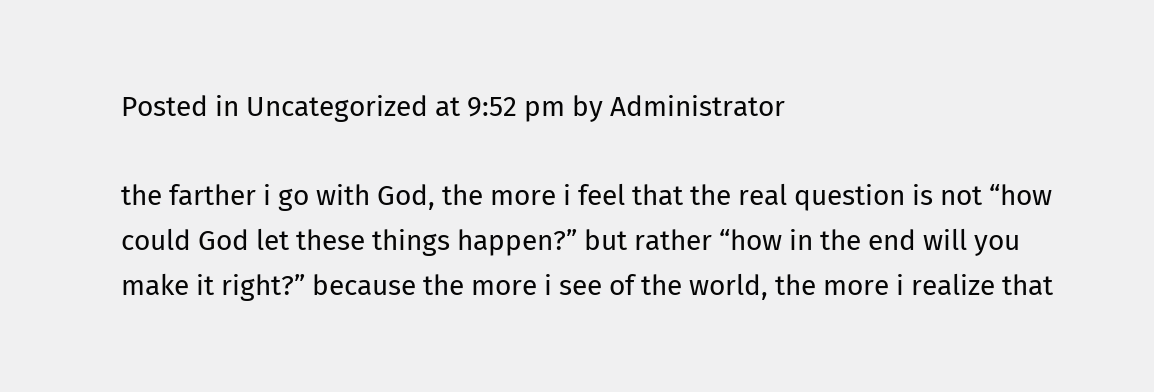Posted in Uncategorized at 9:52 pm by Administrator

the farther i go with God, the more i feel that the real question is not “how could God let these things happen?” but rather “how in the end will you make it right?” because the more i see of the world, the more i realize that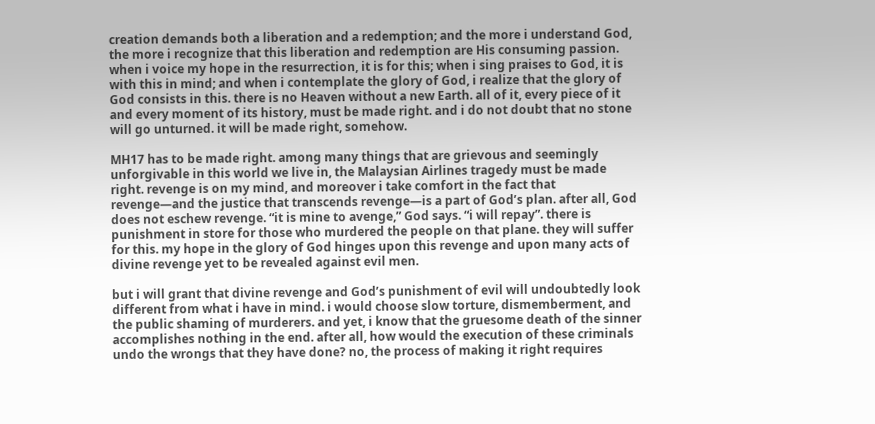creation demands both a liberation and a redemption; and the more i understand God, the more i recognize that this liberation and redemption are His consuming passion. when i voice my hope in the resurrection, it is for this; when i sing praises to God, it is with this in mind; and when i contemplate the glory of God, i realize that the glory of God consists in this. there is no Heaven without a new Earth. all of it, every piece of it and every moment of its history, must be made right. and i do not doubt that no stone will go unturned. it will be made right, somehow.

MH17 has to be made right. among many things that are grievous and seemingly unforgivable in this world we live in, the Malaysian Airlines tragedy must be made right. revenge is on my mind, and moreover i take comfort in the fact that revenge—and the justice that transcends revenge—is a part of God’s plan. after all, God does not eschew revenge. “it is mine to avenge,” God says. “i will repay”. there is punishment in store for those who murdered the people on that plane. they will suffer for this. my hope in the glory of God hinges upon this revenge and upon many acts of divine revenge yet to be revealed against evil men.

but i will grant that divine revenge and God’s punishment of evil will undoubtedly look different from what i have in mind. i would choose slow torture, dismemberment, and the public shaming of murderers. and yet, i know that the gruesome death of the sinner accomplishes nothing in the end. after all, how would the execution of these criminals undo the wrongs that they have done? no, the process of making it right requires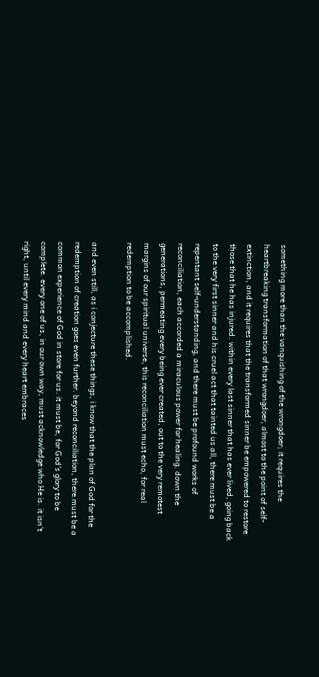something more than the vanquishing of the wrongdoer; it requires the heartbreaking transformation of that wrongdoer, almost to the point of self-extinction, and it requires that the transformed sinner be empowered to restore those that he has injured. within every last sinner that has ever lived, going back to the very first sinner and his cruel act that tainted us all, there must be a repentant self-understanding, and there must be profound works of reconciliation, each accorded a miraculous power for healing. down the generations, permeating every being ever created, out to the very remotest margins of our spiritual universe, this reconciliation must echo, for real redemption to be accomplished.

and even still, as i conjecture these things, i know that the plan of God for the redemption of creation goes even further. beyond reconciliation, there must be a common experience of God in store for us. it must be, for God’s glory to be complete. every one of us, in our own way, must acknowledge who He is. it isn’t right, until every mind and every heart embraces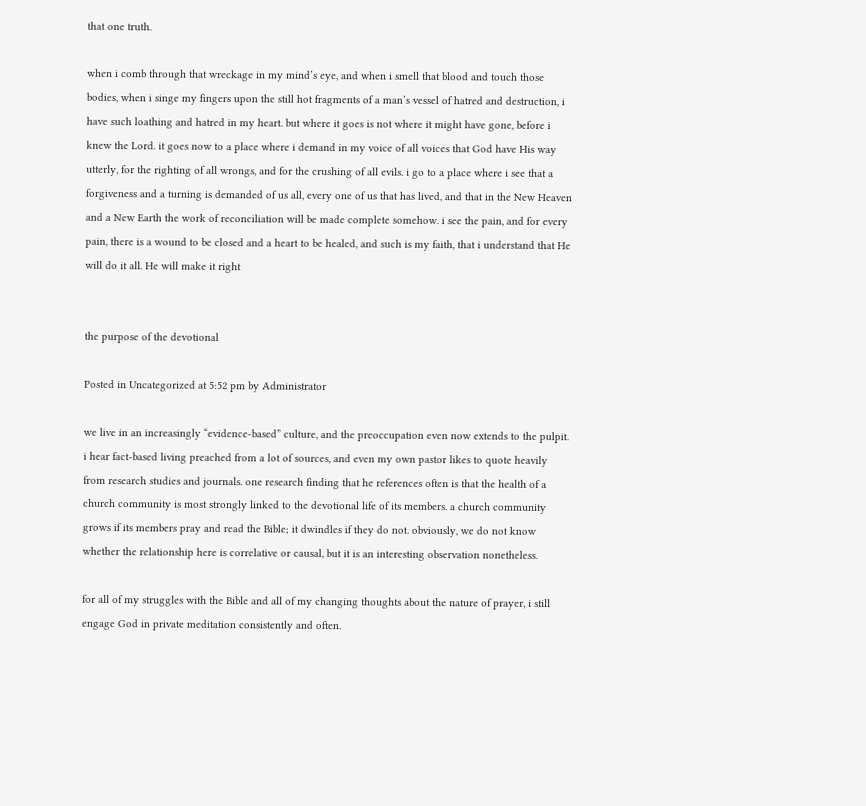that one truth.

when i comb through that wreckage in my mind’s eye, and when i smell that blood and touch those bodies, when i singe my fingers upon the still hot fragments of a man’s vessel of hatred and destruction, i have such loathing and hatred in my heart. but where it goes is not where it might have gone, before i knew the Lord. it goes now to a place where i demand in my voice of all voices that God have His way utterly, for the righting of all wrongs, and for the crushing of all evils. i go to a place where i see that a forgiveness and a turning is demanded of us all, every one of us that has lived, and that in the New Heaven and a New Earth the work of reconciliation will be made complete somehow. i see the pain, and for every pain, there is a wound to be closed and a heart to be healed, and such is my faith, that i understand that He will do it all. He will make it right


the purpose of the devotional

Posted in Uncategorized at 5:52 pm by Administrator

we live in an increasingly “evidence-based” culture, and the preoccupation even now extends to the pulpit. i hear fact-based living preached from a lot of sources, and even my own pastor likes to quote heavily from research studies and journals. one research finding that he references often is that the health of a church community is most strongly linked to the devotional life of its members. a church community grows if its members pray and read the Bible; it dwindles if they do not. obviously, we do not know whether the relationship here is correlative or causal, but it is an interesting observation nonetheless.

for all of my struggles with the Bible and all of my changing thoughts about the nature of prayer, i still engage God in private meditation consistently and often.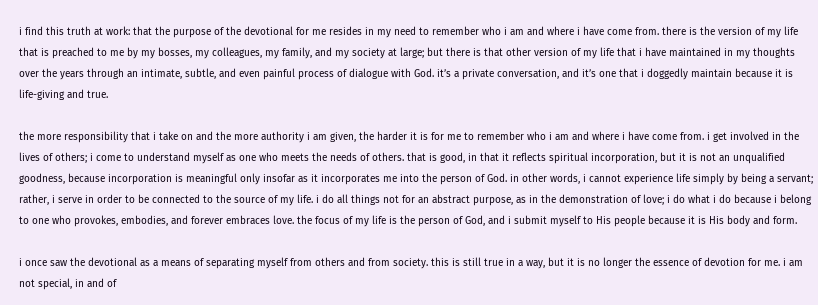i find this truth at work: that the purpose of the devotional for me resides in my need to remember who i am and where i have come from. there is the version of my life that is preached to me by my bosses, my colleagues, my family, and my society at large; but there is that other version of my life that i have maintained in my thoughts over the years through an intimate, subtle, and even painful process of dialogue with God. it’s a private conversation, and it’s one that i doggedly maintain because it is life-giving and true.

the more responsibility that i take on and the more authority i am given, the harder it is for me to remember who i am and where i have come from. i get involved in the lives of others; i come to understand myself as one who meets the needs of others. that is good, in that it reflects spiritual incorporation, but it is not an unqualified goodness, because incorporation is meaningful only insofar as it incorporates me into the person of God. in other words, i cannot experience life simply by being a servant; rather, i serve in order to be connected to the source of my life. i do all things not for an abstract purpose, as in the demonstration of love; i do what i do because i belong to one who provokes, embodies, and forever embraces love. the focus of my life is the person of God, and i submit myself to His people because it is His body and form.

i once saw the devotional as a means of separating myself from others and from society. this is still true in a way, but it is no longer the essence of devotion for me. i am not special, in and of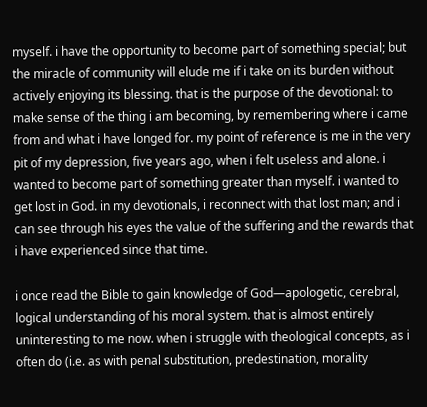myself. i have the opportunity to become part of something special; but the miracle of community will elude me if i take on its burden without actively enjoying its blessing. that is the purpose of the devotional: to make sense of the thing i am becoming, by remembering where i came from and what i have longed for. my point of reference is me in the very pit of my depression, five years ago, when i felt useless and alone. i wanted to become part of something greater than myself. i wanted to get lost in God. in my devotionals, i reconnect with that lost man; and i can see through his eyes the value of the suffering and the rewards that i have experienced since that time.

i once read the Bible to gain knowledge of God—apologetic, cerebral, logical understanding of his moral system. that is almost entirely uninteresting to me now. when i struggle with theological concepts, as i often do (i.e. as with penal substitution, predestination, morality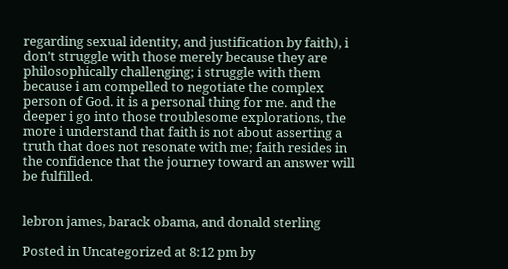regarding sexual identity, and justification by faith), i don’t struggle with those merely because they are philosophically challenging; i struggle with them because i am compelled to negotiate the complex person of God. it is a personal thing for me. and the deeper i go into those troublesome explorations, the more i understand that faith is not about asserting a truth that does not resonate with me; faith resides in the confidence that the journey toward an answer will be fulfilled.


lebron james, barack obama, and donald sterling

Posted in Uncategorized at 8:12 pm by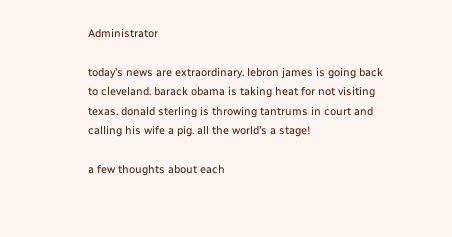Administrator

today’s news are extraordinary. lebron james is going back to cleveland. barack obama is taking heat for not visiting texas. donald sterling is throwing tantrums in court and calling his wife a pig. all the world’s a stage!

a few thoughts about each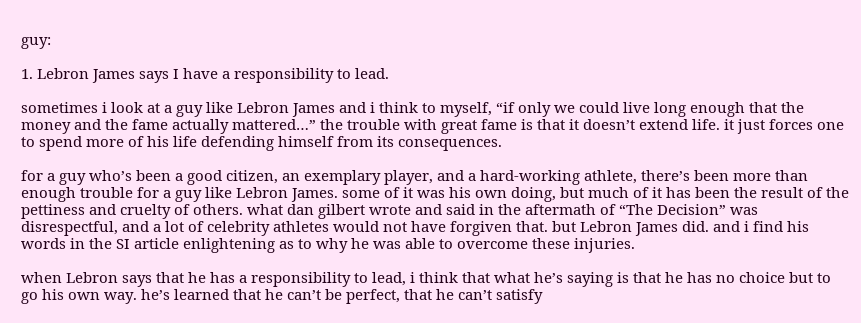guy:

1. Lebron James says I have a responsibility to lead.

sometimes i look at a guy like Lebron James and i think to myself, “if only we could live long enough that the money and the fame actually mattered…” the trouble with great fame is that it doesn’t extend life. it just forces one to spend more of his life defending himself from its consequences.

for a guy who’s been a good citizen, an exemplary player, and a hard-working athlete, there’s been more than enough trouble for a guy like Lebron James. some of it was his own doing, but much of it has been the result of the pettiness and cruelty of others. what dan gilbert wrote and said in the aftermath of “The Decision” was disrespectful, and a lot of celebrity athletes would not have forgiven that. but Lebron James did. and i find his words in the SI article enlightening as to why he was able to overcome these injuries.

when Lebron says that he has a responsibility to lead, i think that what he’s saying is that he has no choice but to go his own way. he’s learned that he can’t be perfect, that he can’t satisfy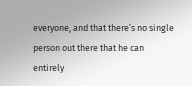everyone, and that there’s no single person out there that he can entirely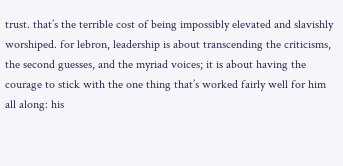trust. that’s the terrible cost of being impossibly elevated and slavishly worshiped. for lebron, leadership is about transcending the criticisms, the second guesses, and the myriad voices; it is about having the courage to stick with the one thing that’s worked fairly well for him all along: his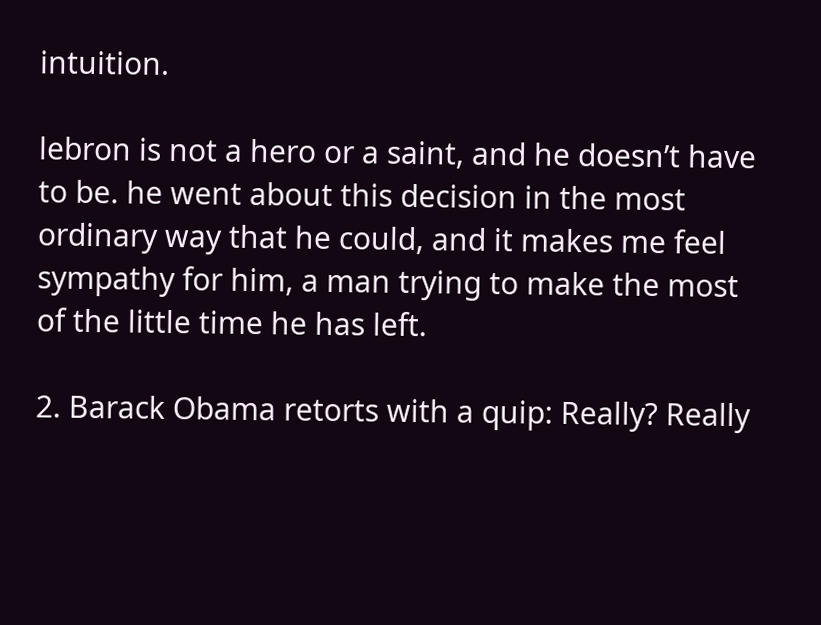intuition.

lebron is not a hero or a saint, and he doesn’t have to be. he went about this decision in the most ordinary way that he could, and it makes me feel sympathy for him, a man trying to make the most of the little time he has left.

2. Barack Obama retorts with a quip: Really? Really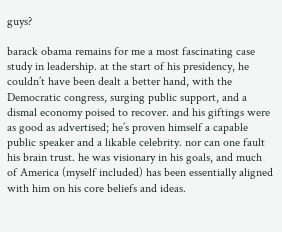guys?

barack obama remains for me a most fascinating case study in leadership. at the start of his presidency, he couldn’t have been dealt a better hand, with the Democratic congress, surging public support, and a dismal economy poised to recover. and his giftings were as good as advertised; he’s proven himself a capable public speaker and a likable celebrity. nor can one fault his brain trust. he was visionary in his goals, and much of America (myself included) has been essentially aligned with him on his core beliefs and ideas.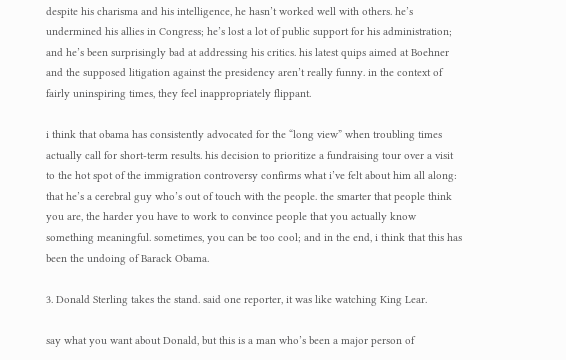despite his charisma and his intelligence, he hasn’t worked well with others. he’s undermined his allies in Congress; he’s lost a lot of public support for his administration; and he’s been surprisingly bad at addressing his critics. his latest quips aimed at Boehner and the supposed litigation against the presidency aren’t really funny. in the context of fairly uninspiring times, they feel inappropriately flippant.

i think that obama has consistently advocated for the “long view” when troubling times actually call for short-term results. his decision to prioritize a fundraising tour over a visit to the hot spot of the immigration controversy confirms what i’ve felt about him all along: that he’s a cerebral guy who’s out of touch with the people. the smarter that people think you are, the harder you have to work to convince people that you actually know something meaningful. sometimes, you can be too cool; and in the end, i think that this has been the undoing of Barack Obama.

3. Donald Sterling takes the stand. said one reporter, it was like watching King Lear.

say what you want about Donald, but this is a man who’s been a major person of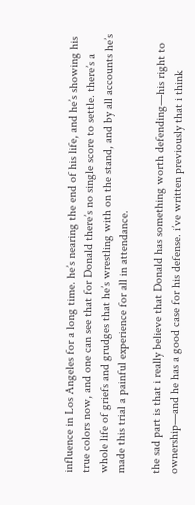influence in Los Angeles for a long time. he’s nearing the end of his life, and he’s showing his true colors now, and one can see that for Donald there’s no single score to settle. there’s a whole life of griefs and grudges that he’s wrestling with on the stand, and by all accounts he’s made this trial a painful experience for all in attendance.

the sad part is that i really believe that Donald has something worth defending—his right to ownership—and he has a good case for his defense. i’ve written previously that i think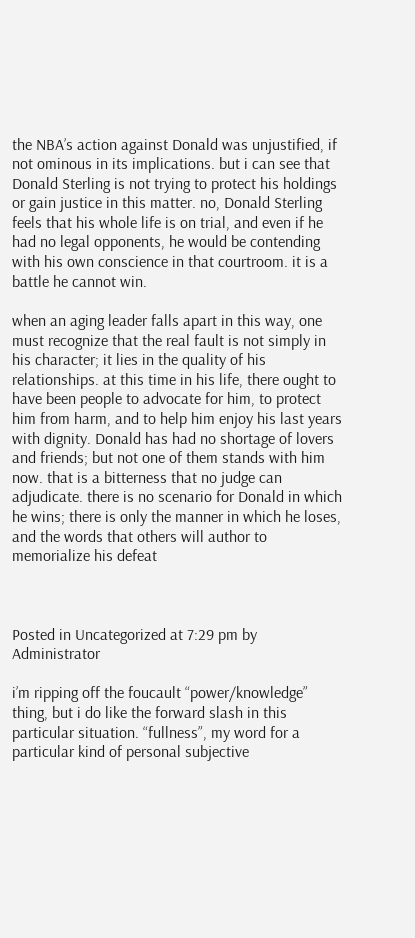the NBA’s action against Donald was unjustified, if not ominous in its implications. but i can see that Donald Sterling is not trying to protect his holdings or gain justice in this matter. no, Donald Sterling feels that his whole life is on trial, and even if he had no legal opponents, he would be contending with his own conscience in that courtroom. it is a battle he cannot win.

when an aging leader falls apart in this way, one must recognize that the real fault is not simply in his character; it lies in the quality of his relationships. at this time in his life, there ought to have been people to advocate for him, to protect him from harm, and to help him enjoy his last years with dignity. Donald has had no shortage of lovers and friends; but not one of them stands with him now. that is a bitterness that no judge can adjudicate. there is no scenario for Donald in which he wins; there is only the manner in which he loses, and the words that others will author to memorialize his defeat



Posted in Uncategorized at 7:29 pm by Administrator

i’m ripping off the foucault “power/knowledge” thing, but i do like the forward slash in this particular situation. “fullness”, my word for a particular kind of personal subjective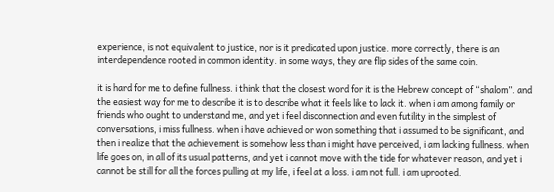experience, is not equivalent to justice, nor is it predicated upon justice. more correctly, there is an interdependence rooted in common identity. in some ways, they are flip sides of the same coin.

it is hard for me to define fullness. i think that the closest word for it is the Hebrew concept of “shalom”. and the easiest way for me to describe it is to describe what it feels like to lack it. when i am among family or friends who ought to understand me, and yet i feel disconnection and even futility in the simplest of conversations, i miss fullness. when i have achieved or won something that i assumed to be significant, and then i realize that the achievement is somehow less than i might have perceived, i am lacking fullness. when life goes on, in all of its usual patterns, and yet i cannot move with the tide for whatever reason, and yet i cannot be still for all the forces pulling at my life, i feel at a loss. i am not full. i am uprooted.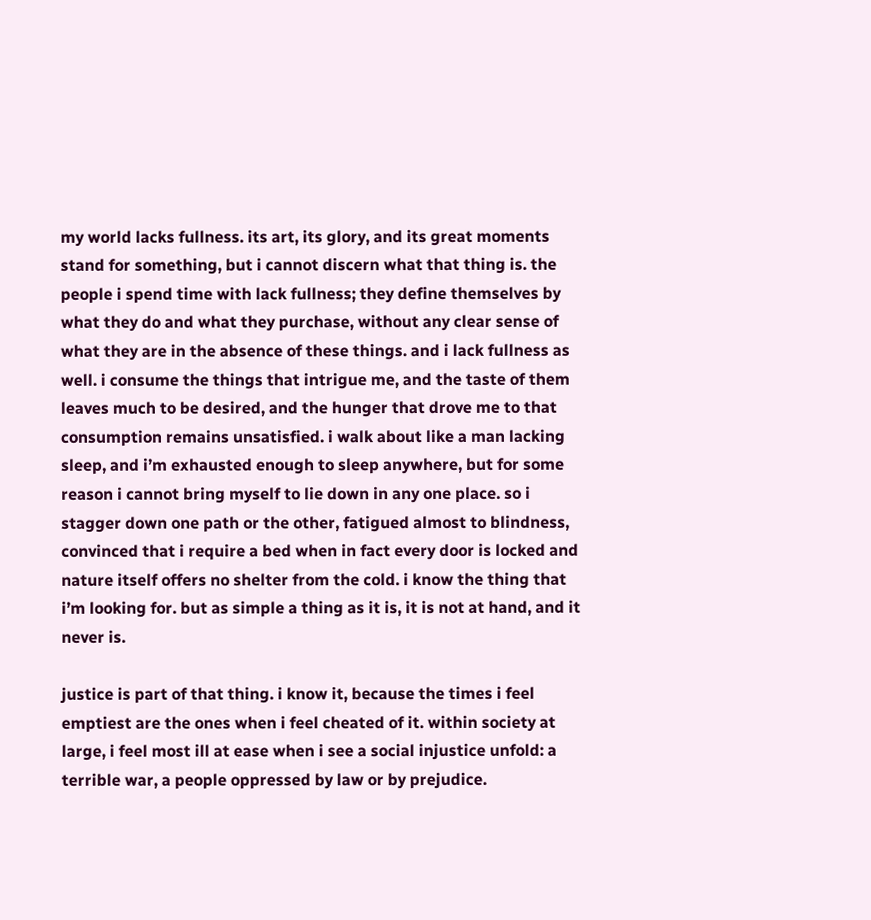my world lacks fullness. its art, its glory, and its great moments stand for something, but i cannot discern what that thing is. the people i spend time with lack fullness; they define themselves by what they do and what they purchase, without any clear sense of what they are in the absence of these things. and i lack fullness as well. i consume the things that intrigue me, and the taste of them leaves much to be desired, and the hunger that drove me to that consumption remains unsatisfied. i walk about like a man lacking sleep, and i’m exhausted enough to sleep anywhere, but for some reason i cannot bring myself to lie down in any one place. so i stagger down one path or the other, fatigued almost to blindness, convinced that i require a bed when in fact every door is locked and nature itself offers no shelter from the cold. i know the thing that i’m looking for. but as simple a thing as it is, it is not at hand, and it never is.

justice is part of that thing. i know it, because the times i feel emptiest are the ones when i feel cheated of it. within society at large, i feel most ill at ease when i see a social injustice unfold: a terrible war, a people oppressed by law or by prejudice.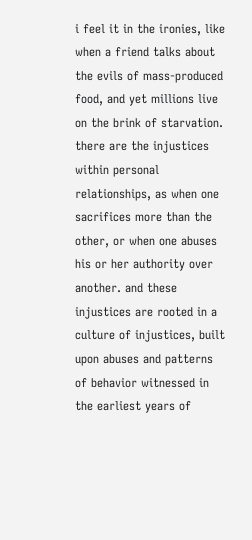i feel it in the ironies, like when a friend talks about the evils of mass-produced food, and yet millions live on the brink of starvation. there are the injustices within personal relationships, as when one sacrifices more than the other, or when one abuses his or her authority over another. and these injustices are rooted in a culture of injustices, built upon abuses and patterns of behavior witnessed in the earliest years of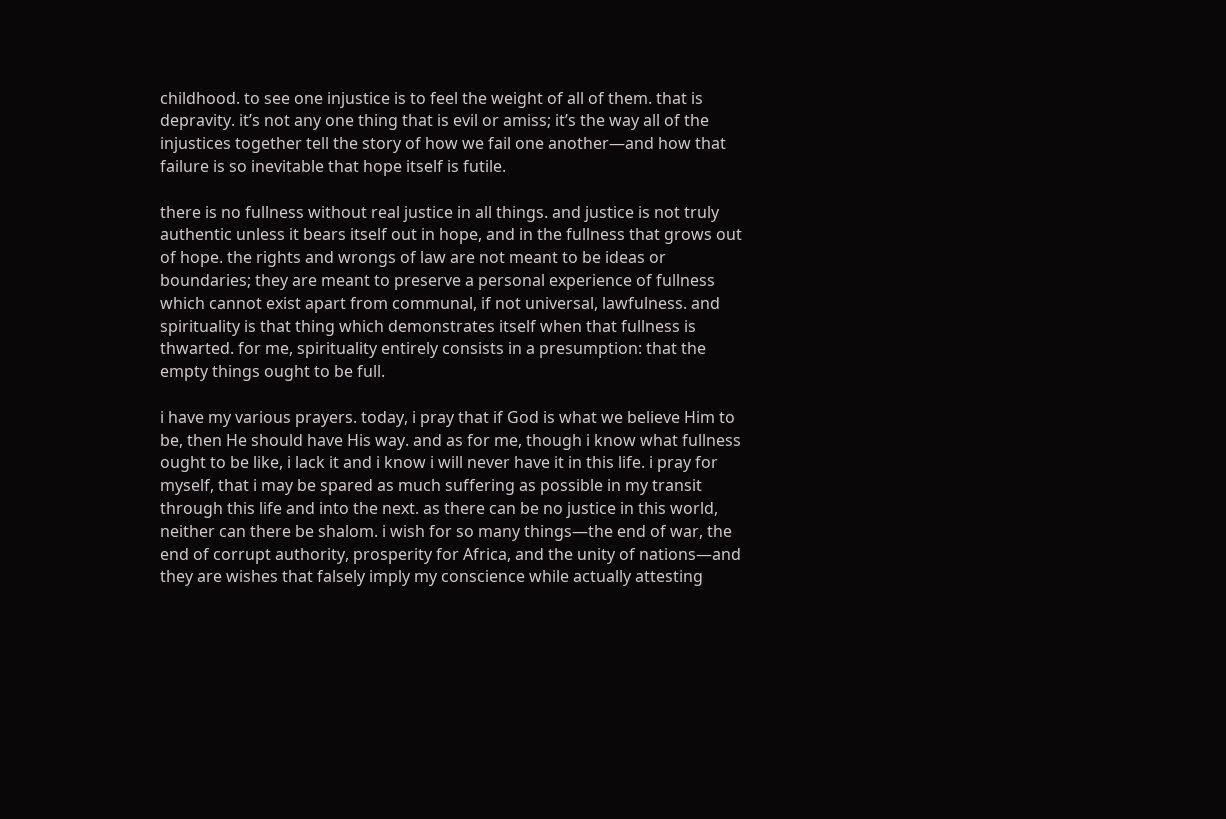childhood. to see one injustice is to feel the weight of all of them. that is depravity. it’s not any one thing that is evil or amiss; it’s the way all of the injustices together tell the story of how we fail one another—and how that failure is so inevitable that hope itself is futile.

there is no fullness without real justice in all things. and justice is not truly authentic unless it bears itself out in hope, and in the fullness that grows out of hope. the rights and wrongs of law are not meant to be ideas or boundaries; they are meant to preserve a personal experience of fullness which cannot exist apart from communal, if not universal, lawfulness. and spirituality is that thing which demonstrates itself when that fullness is thwarted. for me, spirituality entirely consists in a presumption: that the empty things ought to be full.

i have my various prayers. today, i pray that if God is what we believe Him to be, then He should have His way. and as for me, though i know what fullness ought to be like, i lack it and i know i will never have it in this life. i pray for myself, that i may be spared as much suffering as possible in my transit through this life and into the next. as there can be no justice in this world, neither can there be shalom. i wish for so many things—the end of war, the end of corrupt authority, prosperity for Africa, and the unity of nations—and they are wishes that falsely imply my conscience while actually attesting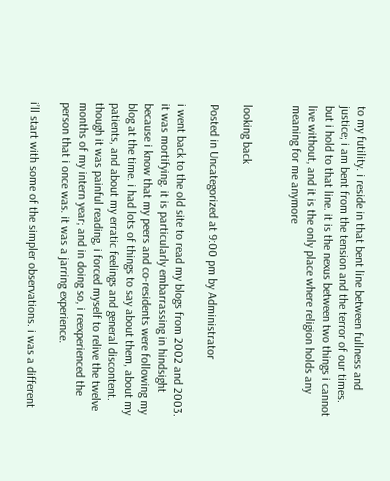to my futility. i reside in that bent line between fullness and justice; i am bent from the tension and the terror of our times. but i hold to that line. it is the nexus between two things i cannot live without, and it is the only place where religion holds any meaning for me anymore


looking back

Posted in Uncategorized at 9:00 pm by Administrator

i went back to the old site to read my blogs from 2002 and 2003. it was mortifying. it is particularly embarrassing in hindsight because i know that my peers and co-residents were following my blog at the time. i had lots of things to say about them, about my patients, and about my erratic feelings and general discontent. though it was painful reading, i forced myself to relive the twelve months of my intern year; and in doing so, i reexperienced the person that i once was. it was a jarring experience.

i’ll start with some of the simpler observations. i was a different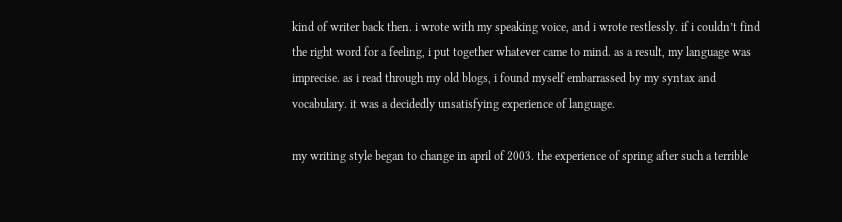kind of writer back then. i wrote with my speaking voice, and i wrote restlessly. if i couldn’t find the right word for a feeling, i put together whatever came to mind. as a result, my language was imprecise. as i read through my old blogs, i found myself embarrassed by my syntax and vocabulary. it was a decidedly unsatisfying experience of language.

my writing style began to change in april of 2003. the experience of spring after such a terrible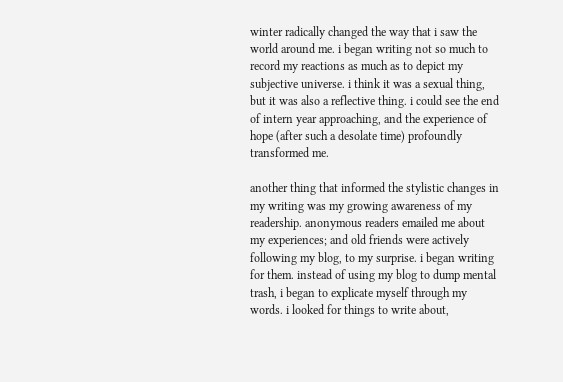winter radically changed the way that i saw the world around me. i began writing not so much to record my reactions as much as to depict my subjective universe. i think it was a sexual thing, but it was also a reflective thing. i could see the end of intern year approaching, and the experience of hope (after such a desolate time) profoundly transformed me.

another thing that informed the stylistic changes in my writing was my growing awareness of my readership. anonymous readers emailed me about my experiences; and old friends were actively following my blog, to my surprise. i began writing for them. instead of using my blog to dump mental trash, i began to explicate myself through my words. i looked for things to write about,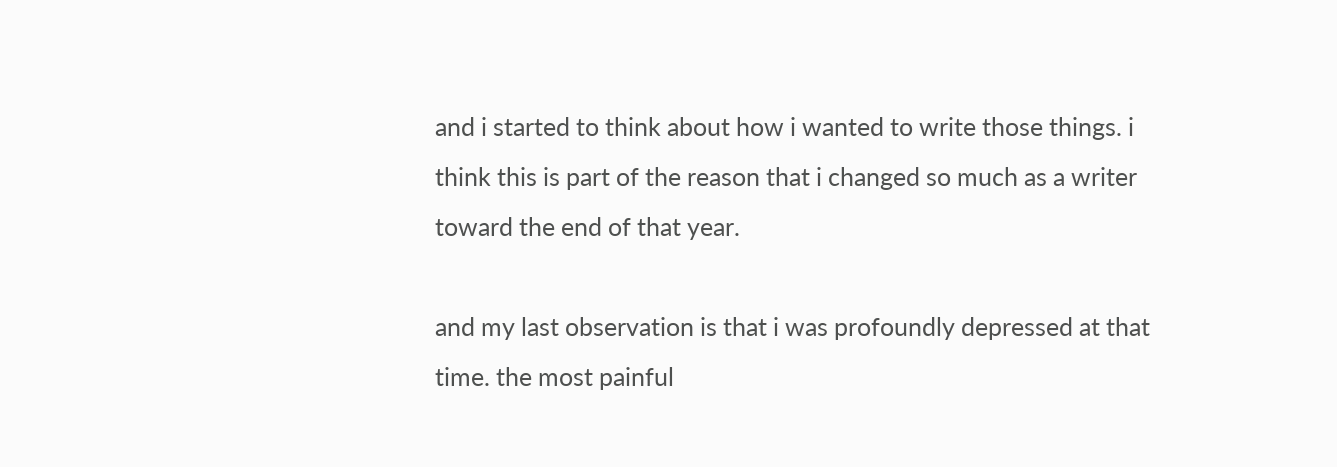and i started to think about how i wanted to write those things. i think this is part of the reason that i changed so much as a writer toward the end of that year.

and my last observation is that i was profoundly depressed at that time. the most painful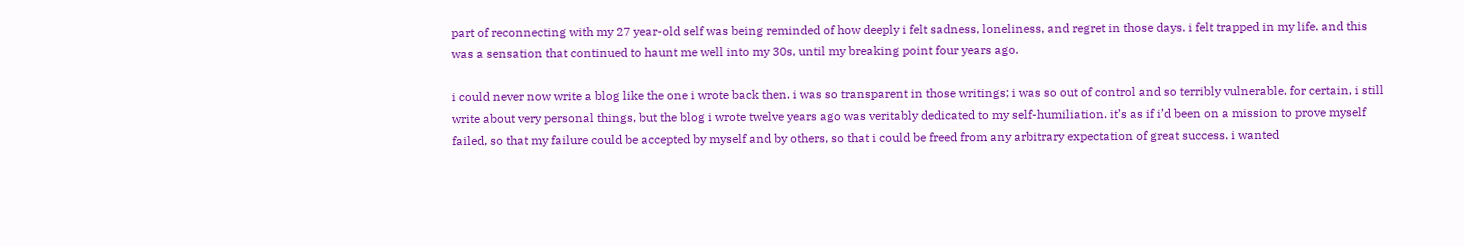part of reconnecting with my 27 year-old self was being reminded of how deeply i felt sadness, loneliness, and regret in those days. i felt trapped in my life. and this was a sensation that continued to haunt me well into my 30s, until my breaking point four years ago.

i could never now write a blog like the one i wrote back then. i was so transparent in those writings; i was so out of control and so terribly vulnerable. for certain, i still write about very personal things, but the blog i wrote twelve years ago was veritably dedicated to my self-humiliation. it’s as if i’d been on a mission to prove myself failed, so that my failure could be accepted by myself and by others, so that i could be freed from any arbitrary expectation of great success. i wanted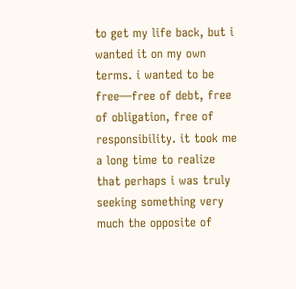to get my life back, but i wanted it on my own terms. i wanted to be free—free of debt, free of obligation, free of responsibility. it took me a long time to realize that perhaps i was truly seeking something very much the opposite of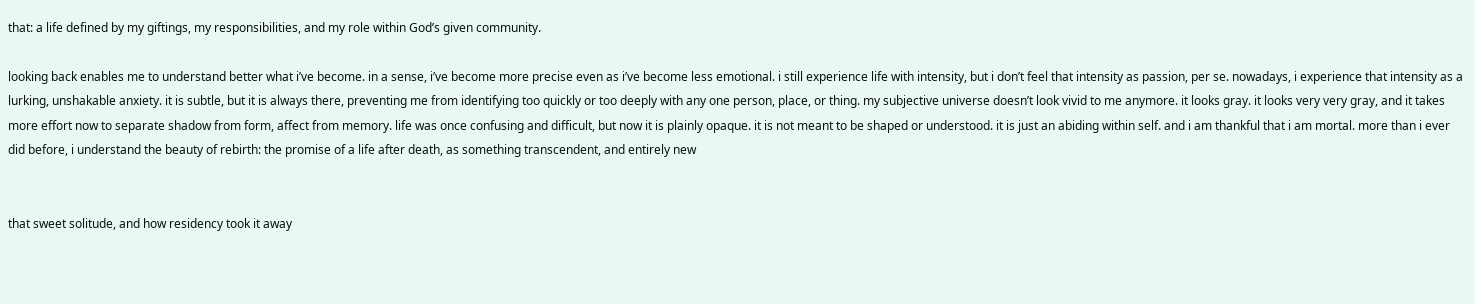that: a life defined by my giftings, my responsibilities, and my role within God’s given community.

looking back enables me to understand better what i’ve become. in a sense, i’ve become more precise even as i’ve become less emotional. i still experience life with intensity, but i don’t feel that intensity as passion, per se. nowadays, i experience that intensity as a lurking, unshakable anxiety. it is subtle, but it is always there, preventing me from identifying too quickly or too deeply with any one person, place, or thing. my subjective universe doesn’t look vivid to me anymore. it looks gray. it looks very very gray, and it takes more effort now to separate shadow from form, affect from memory. life was once confusing and difficult, but now it is plainly opaque. it is not meant to be shaped or understood. it is just an abiding within self. and i am thankful that i am mortal. more than i ever did before, i understand the beauty of rebirth: the promise of a life after death, as something transcendent, and entirely new


that sweet solitude, and how residency took it away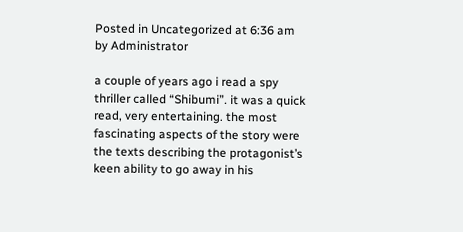Posted in Uncategorized at 6:36 am by Administrator

a couple of years ago i read a spy thriller called “Shibumi”. it was a quick read, very entertaining. the most fascinating aspects of the story were the texts describing the protagonist’s keen ability to go away in his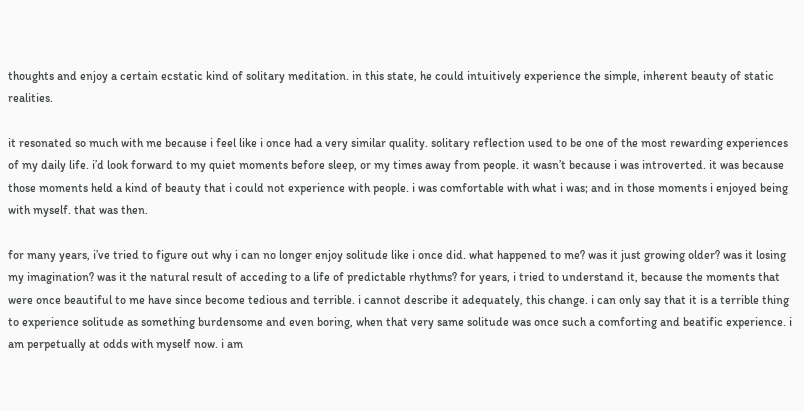thoughts and enjoy a certain ecstatic kind of solitary meditation. in this state, he could intuitively experience the simple, inherent beauty of static realities.

it resonated so much with me because i feel like i once had a very similar quality. solitary reflection used to be one of the most rewarding experiences of my daily life. i’d look forward to my quiet moments before sleep, or my times away from people. it wasn’t because i was introverted. it was because those moments held a kind of beauty that i could not experience with people. i was comfortable with what i was; and in those moments i enjoyed being with myself. that was then.

for many years, i’ve tried to figure out why i can no longer enjoy solitude like i once did. what happened to me? was it just growing older? was it losing my imagination? was it the natural result of acceding to a life of predictable rhythms? for years, i tried to understand it, because the moments that were once beautiful to me have since become tedious and terrible. i cannot describe it adequately, this change. i can only say that it is a terrible thing to experience solitude as something burdensome and even boring, when that very same solitude was once such a comforting and beatific experience. i am perpetually at odds with myself now. i am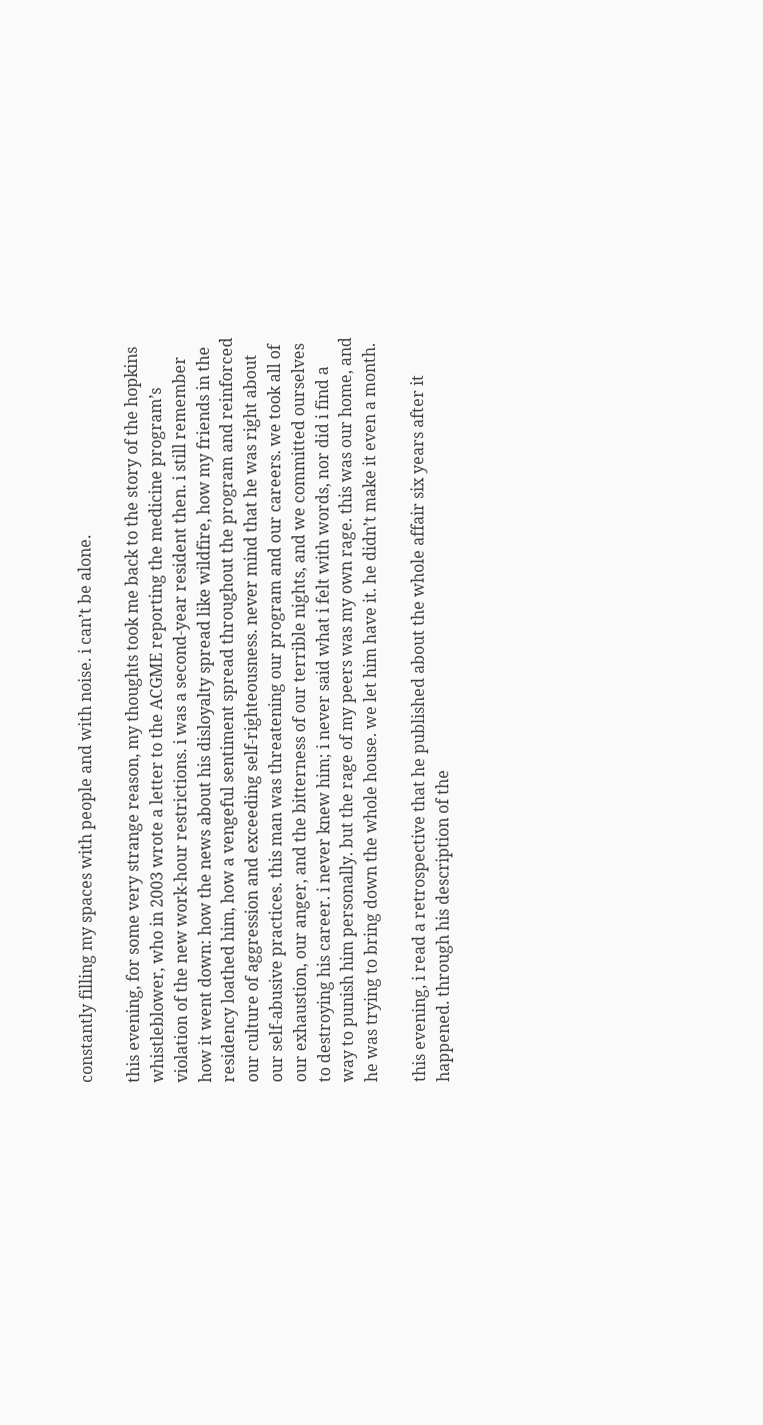constantly filling my spaces with people and with noise. i can’t be alone.

this evening, for some very strange reason, my thoughts took me back to the story of the hopkins whistleblower, who in 2003 wrote a letter to the ACGME reporting the medicine program’s violation of the new work-hour restrictions. i was a second-year resident then. i still remember how it went down: how the news about his disloyalty spread like wildfire, how my friends in the residency loathed him, how a vengeful sentiment spread throughout the program and reinforced our culture of aggression and exceeding self-righteousness. never mind that he was right about our self-abusive practices. this man was threatening our program and our careers. we took all of our exhaustion, our anger, and the bitterness of our terrible nights, and we committed ourselves to destroying his career. i never knew him; i never said what i felt with words, nor did i find a way to punish him personally. but the rage of my peers was my own rage. this was our home, and he was trying to bring down the whole house. we let him have it. he didn’t make it even a month.

this evening, i read a retrospective that he published about the whole affair six years after it happened. through his description of the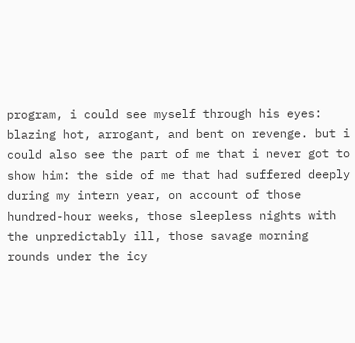program, i could see myself through his eyes: blazing hot, arrogant, and bent on revenge. but i could also see the part of me that i never got to show him: the side of me that had suffered deeply during my intern year, on account of those hundred-hour weeks, those sleepless nights with the unpredictably ill, those savage morning rounds under the icy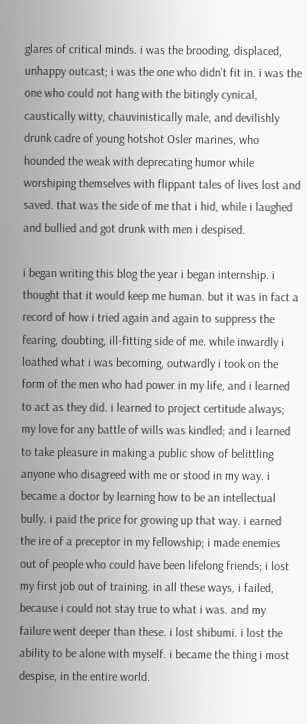glares of critical minds. i was the brooding, displaced, unhappy outcast; i was the one who didn’t fit in. i was the one who could not hang with the bitingly cynical, caustically witty, chauvinistically male, and devilishly drunk cadre of young hotshot Osler marines, who hounded the weak with deprecating humor while worshiping themselves with flippant tales of lives lost and saved. that was the side of me that i hid, while i laughed and bullied and got drunk with men i despised.

i began writing this blog the year i began internship. i thought that it would keep me human. but it was in fact a record of how i tried again and again to suppress the fearing, doubting, ill-fitting side of me. while inwardly i loathed what i was becoming, outwardly i took on the form of the men who had power in my life, and i learned to act as they did. i learned to project certitude always; my love for any battle of wills was kindled; and i learned to take pleasure in making a public show of belittling anyone who disagreed with me or stood in my way. i became a doctor by learning how to be an intellectual bully. i paid the price for growing up that way. i earned the ire of a preceptor in my fellowship; i made enemies out of people who could have been lifelong friends; i lost my first job out of training. in all these ways, i failed, because i could not stay true to what i was. and my failure went deeper than these. i lost shibumi. i lost the ability to be alone with myself. i became the thing i most despise, in the entire world.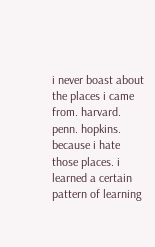i never boast about the places i came from. harvard. penn. hopkins. because i hate those places. i learned a certain pattern of learning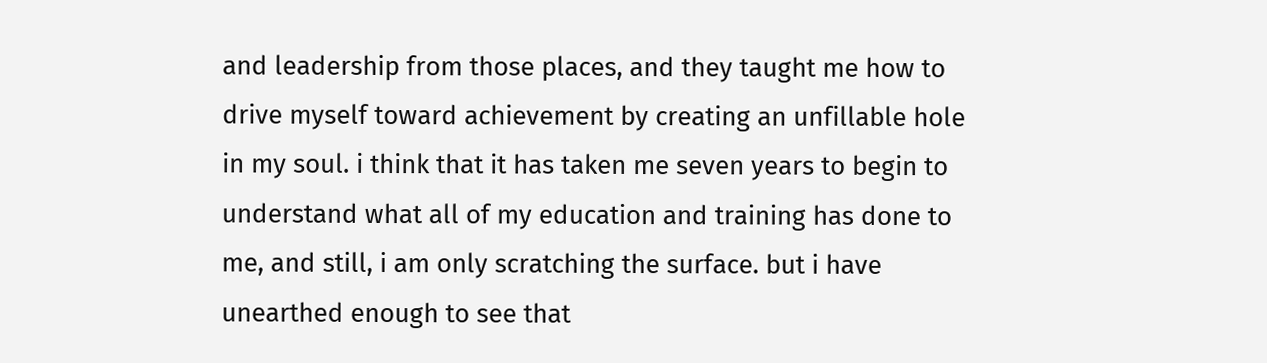and leadership from those places, and they taught me how to drive myself toward achievement by creating an unfillable hole in my soul. i think that it has taken me seven years to begin to understand what all of my education and training has done to me, and still, i am only scratching the surface. but i have unearthed enough to see that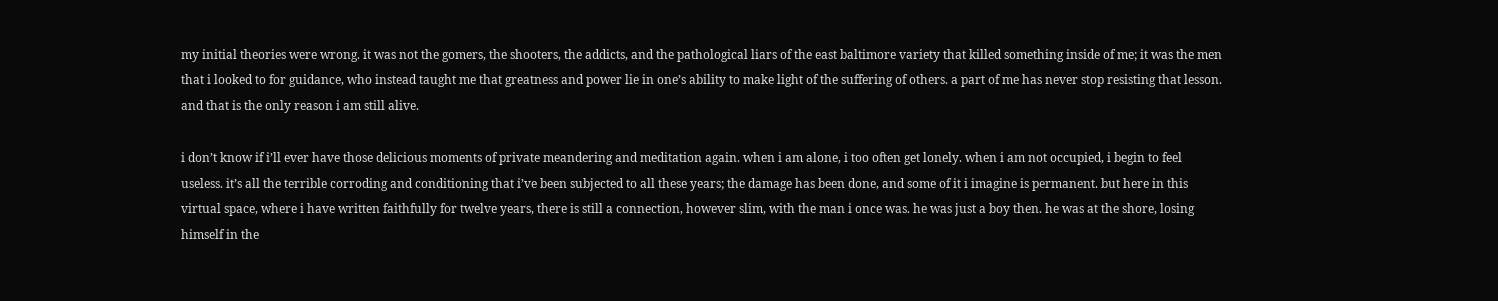my initial theories were wrong. it was not the gomers, the shooters, the addicts, and the pathological liars of the east baltimore variety that killed something inside of me; it was the men that i looked to for guidance, who instead taught me that greatness and power lie in one’s ability to make light of the suffering of others. a part of me has never stop resisting that lesson. and that is the only reason i am still alive.

i don’t know if i’ll ever have those delicious moments of private meandering and meditation again. when i am alone, i too often get lonely. when i am not occupied, i begin to feel useless. it’s all the terrible corroding and conditioning that i’ve been subjected to all these years; the damage has been done, and some of it i imagine is permanent. but here in this virtual space, where i have written faithfully for twelve years, there is still a connection, however slim, with the man i once was. he was just a boy then. he was at the shore, losing himself in the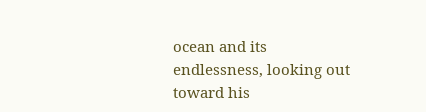ocean and its endlessness, looking out toward his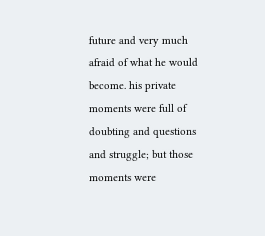future and very much afraid of what he would become. his private moments were full of doubting and questions and struggle; but those moments were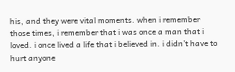his, and they were vital moments. when i remember those times, i remember that i was once a man that i loved. i once lived a life that i believed in. i didn’t have to hurt anyone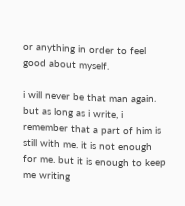or anything in order to feel good about myself.

i will never be that man again. but as long as i write, i remember that a part of him is still with me. it is not enough for me. but it is enough to keep me writing